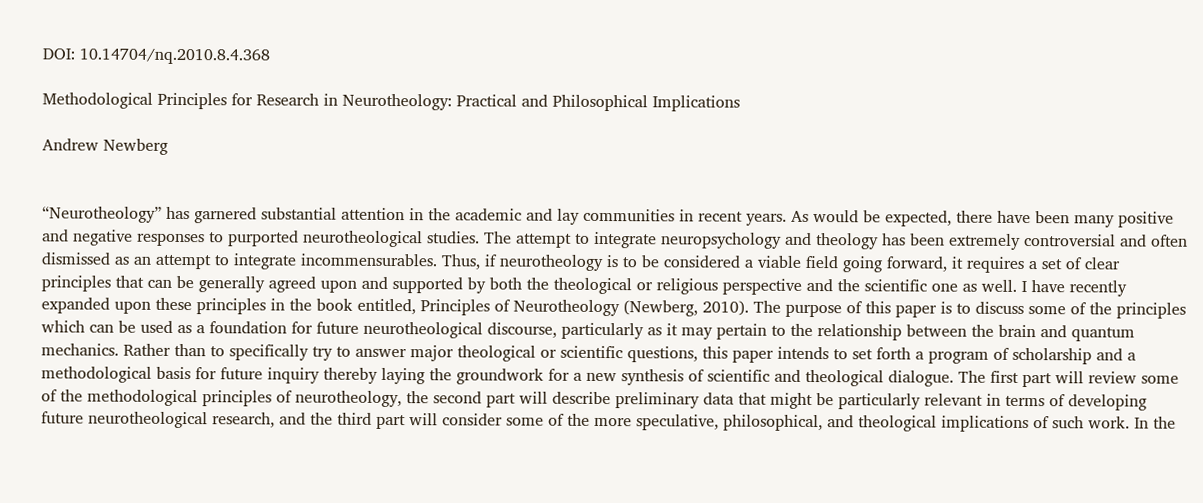DOI: 10.14704/nq.2010.8.4.368

Methodological Principles for Research in Neurotheology: Practical and Philosophical Implications

Andrew Newberg


“Neurotheology” has garnered substantial attention in the academic and lay communities in recent years. As would be expected, there have been many positive and negative responses to purported neurotheological studies. The attempt to integrate neuropsychology and theology has been extremely controversial and often dismissed as an attempt to integrate incommensurables. Thus, if neurotheology is to be considered a viable field going forward, it requires a set of clear principles that can be generally agreed upon and supported by both the theological or religious perspective and the scientific one as well. I have recently expanded upon these principles in the book entitled, Principles of Neurotheology (Newberg, 2010). The purpose of this paper is to discuss some of the principles which can be used as a foundation for future neurotheological discourse, particularly as it may pertain to the relationship between the brain and quantum mechanics. Rather than to specifically try to answer major theological or scientific questions, this paper intends to set forth a program of scholarship and a methodological basis for future inquiry thereby laying the groundwork for a new synthesis of scientific and theological dialogue. The first part will review some of the methodological principles of neurotheology, the second part will describe preliminary data that might be particularly relevant in terms of developing future neurotheological research, and the third part will consider some of the more speculative, philosophical, and theological implications of such work. In the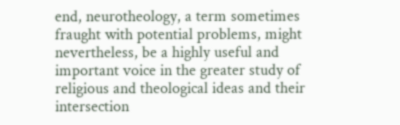end, neurotheology, a term sometimes fraught with potential problems, might nevertheless, be a highly useful and important voice in the greater study of religious and theological ideas and their intersection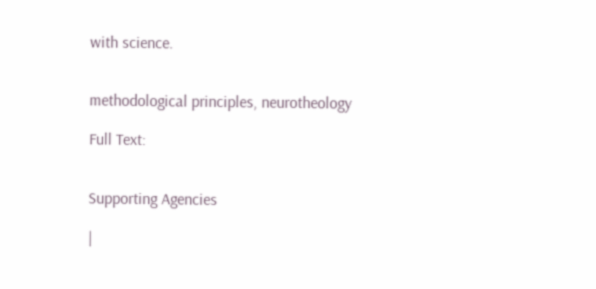with science.


methodological principles, neurotheology

Full Text:


Supporting Agencies

|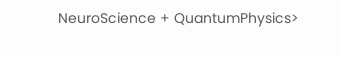NeuroScience + QuantumPhysics>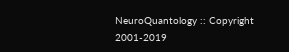NeuroQuantology :: Copyright 2001-2019